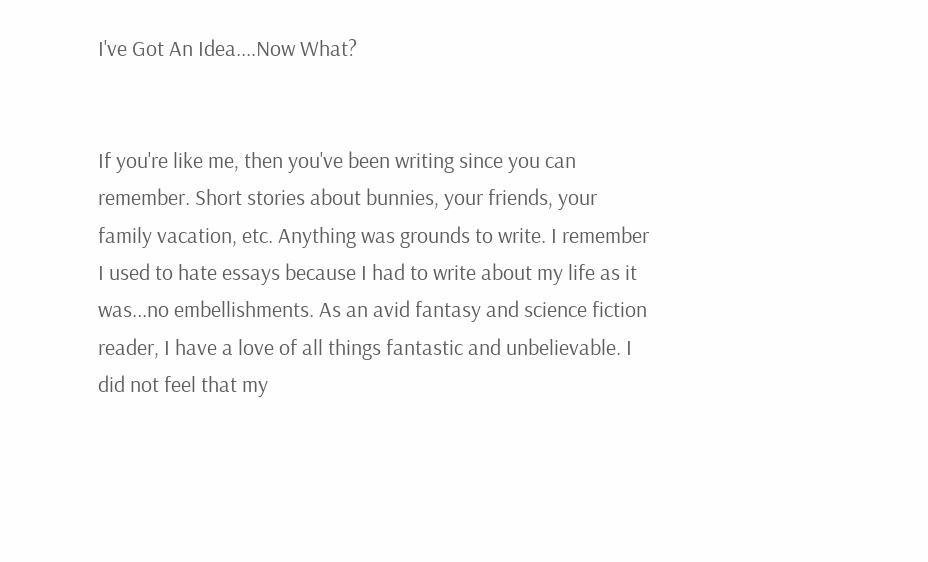I've Got An Idea....Now What?


If you're like me, then you've been writing since you can remember. Short stories about bunnies, your friends, your family vacation, etc. Anything was grounds to write. I remember I used to hate essays because I had to write about my life as it was...no embellishments. As an avid fantasy and science fiction reader, I have a love of all things fantastic and unbelievable. I did not feel that my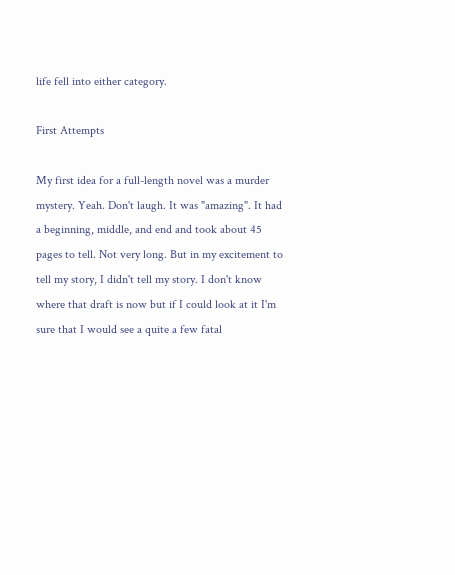life fell into either category.

First Attempts

My first idea for a full-length novel was a murder mystery. Yeah. Don't laugh. It was "amazing". It had a beginning, middle, and end and took about 45 pages to tell. Not very long. But in my excitement to tell my story, I didn't tell my story. I don't know where that draft is now but if I could look at it I'm sure that I would see a quite a few fatal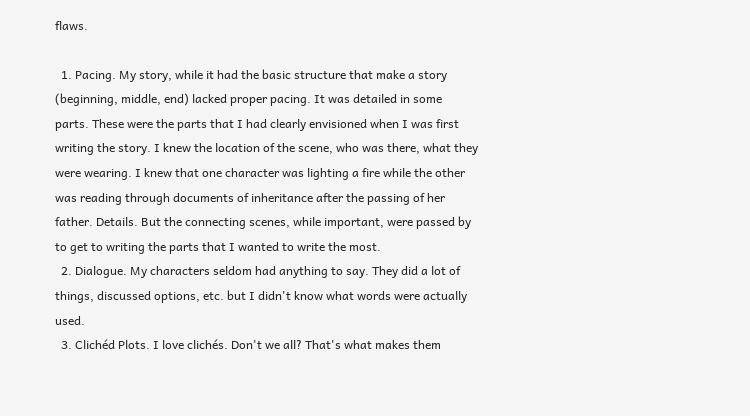flaws.

  1. Pacing. My story, while it had the basic structure that make a story (beginning, middle, end) lacked proper pacing. It was detailed in some parts. These were the parts that I had clearly envisioned when I was first writing the story. I knew the location of the scene, who was there, what they were wearing. I knew that one character was lighting a fire while the other was reading through documents of inheritance after the passing of her father. Details. But the connecting scenes, while important, were passed by to get to writing the parts that I wanted to write the most.
  2. Dialogue. My characters seldom had anything to say. They did a lot of things, discussed options, etc. but I didn't know what words were actually used.
  3. Clichéd Plots. I love clichés. Don't we all? That's what makes them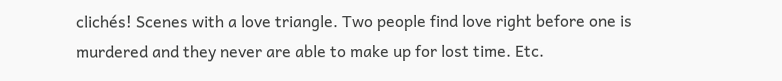clichés! Scenes with a love triangle. Two people find love right before one is murdered and they never are able to make up for lost time. Etc.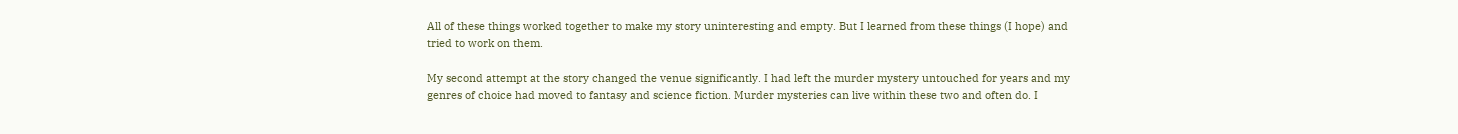All of these things worked together to make my story uninteresting and empty. But I learned from these things (I hope) and tried to work on them.

My second attempt at the story changed the venue significantly. I had left the murder mystery untouched for years and my genres of choice had moved to fantasy and science fiction. Murder mysteries can live within these two and often do. I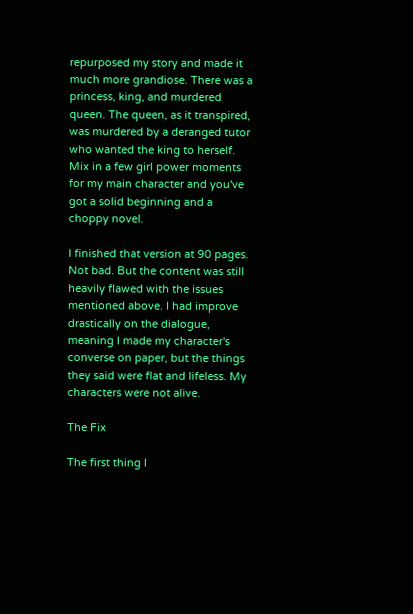repurposed my story and made it much more grandiose. There was a princess, king, and murdered queen. The queen, as it transpired, was murdered by a deranged tutor who wanted the king to herself. Mix in a few girl power moments for my main character and you've got a solid beginning and a choppy novel.

I finished that version at 90 pages. Not bad. But the content was still heavily flawed with the issues mentioned above. I had improve drastically on the dialogue, meaning I made my character's converse on paper, but the things they said were flat and lifeless. My characters were not alive.

The Fix

The first thing I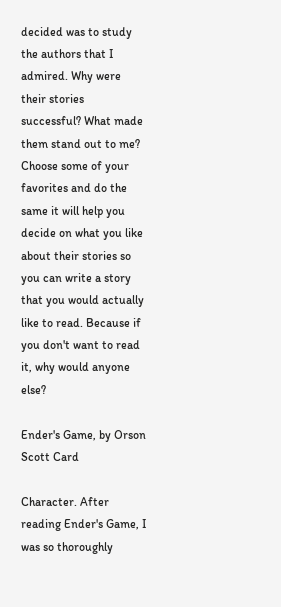decided was to study the authors that I admired. Why were their stories successful? What made them stand out to me? Choose some of your favorites and do the same it will help you decide on what you like about their stories so you can write a story that you would actually like to read. Because if you don't want to read it, why would anyone else?

Ender's Game, by Orson Scott Card

Character. After reading Ender's Game, I was so thoroughly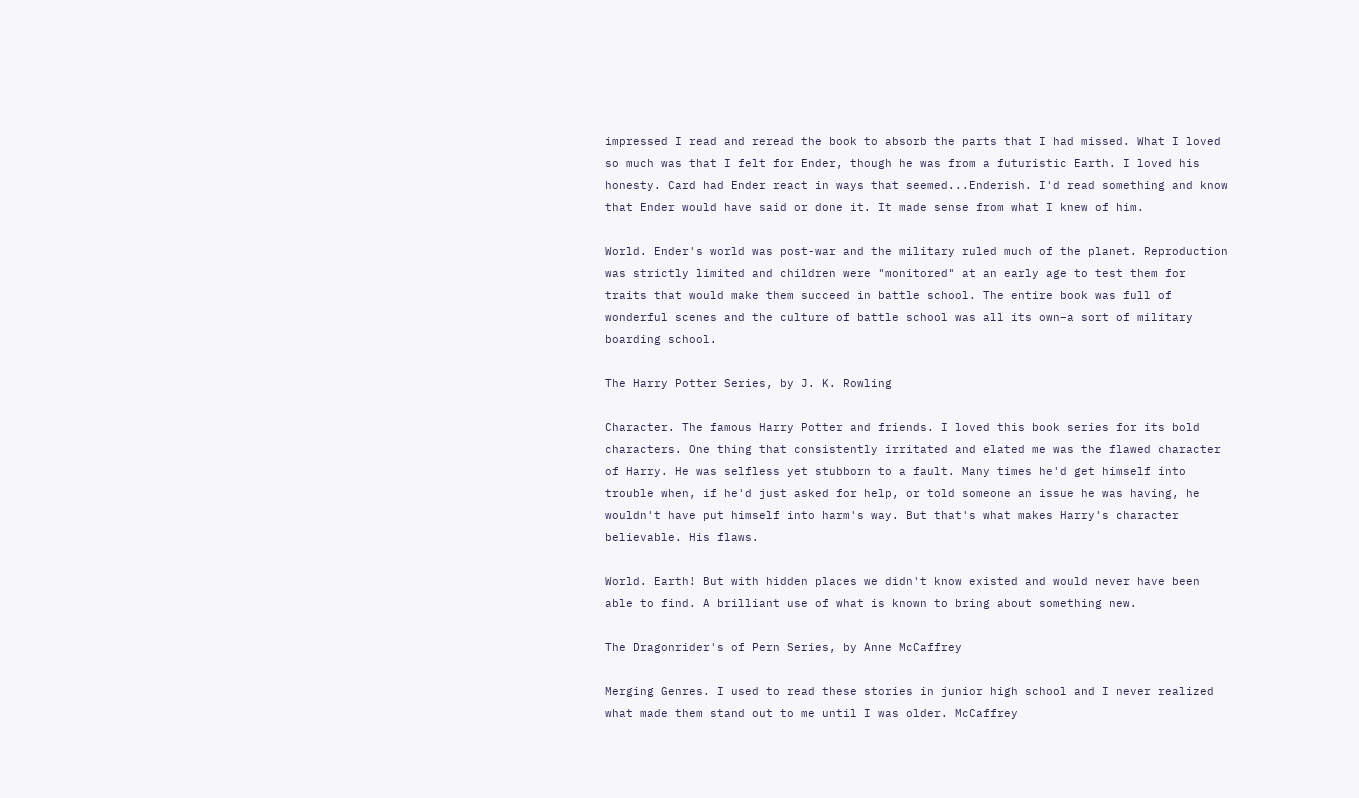impressed I read and reread the book to absorb the parts that I had missed. What I loved so much was that I felt for Ender, though he was from a futuristic Earth. I loved his honesty. Card had Ender react in ways that seemed...Enderish. I'd read something and know that Ender would have said or done it. It made sense from what I knew of him.

World. Ender's world was post-war and the military ruled much of the planet. Reproduction was strictly limited and children were "monitored" at an early age to test them for traits that would make them succeed in battle school. The entire book was full of wonderful scenes and the culture of battle school was all its own–a sort of military boarding school.

The Harry Potter Series, by J. K. Rowling

Character. The famous Harry Potter and friends. I loved this book series for its bold characters. One thing that consistently irritated and elated me was the flawed character of Harry. He was selfless yet stubborn to a fault. Many times he'd get himself into trouble when, if he'd just asked for help, or told someone an issue he was having, he wouldn't have put himself into harm's way. But that's what makes Harry's character believable. His flaws.

World. Earth! But with hidden places we didn't know existed and would never have been able to find. A brilliant use of what is known to bring about something new.

The Dragonrider's of Pern Series, by Anne McCaffrey

Merging Genres. I used to read these stories in junior high school and I never realized what made them stand out to me until I was older. McCaffrey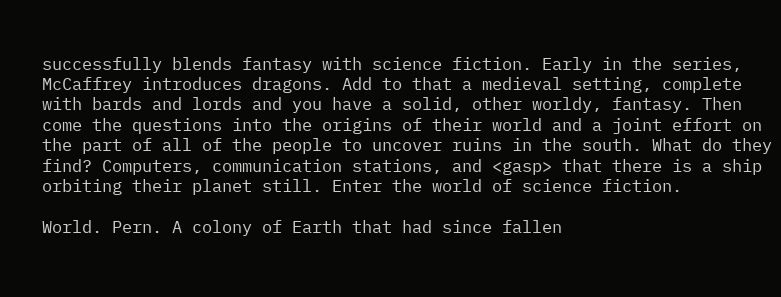successfully blends fantasy with science fiction. Early in the series, McCaffrey introduces dragons. Add to that a medieval setting, complete with bards and lords and you have a solid, other worldy, fantasy. Then come the questions into the origins of their world and a joint effort on the part of all of the people to uncover ruins in the south. What do they find? Computers, communication stations, and <gasp> that there is a ship orbiting their planet still. Enter the world of science fiction.

World. Pern. A colony of Earth that had since fallen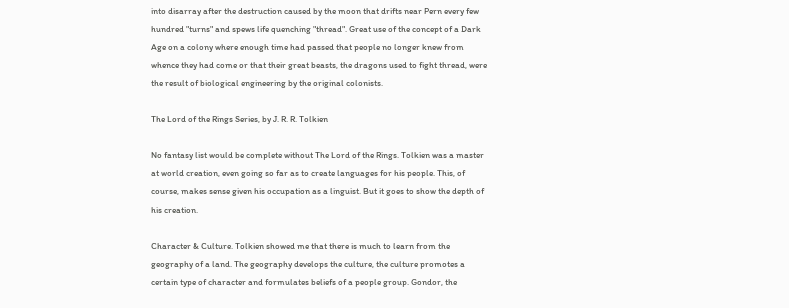into disarray after the destruction caused by the moon that drifts near Pern every few hundred "turns" and spews life quenching "thread". Great use of the concept of a Dark Age on a colony where enough time had passed that people no longer knew from whence they had come or that their great beasts, the dragons used to fight thread, were the result of biological engineering by the original colonists.

The Lord of the Rings Series, by J. R. R. Tolkien

No fantasy list would be complete without The Lord of the Rings. Tolkien was a master at world creation, even going so far as to create languages for his people. This, of course, makes sense given his occupation as a linguist. But it goes to show the depth of his creation.

Character & Culture. Tolkien showed me that there is much to learn from the geography of a land. The geography develops the culture, the culture promotes a certain type of character and formulates beliefs of a people group. Gondor, the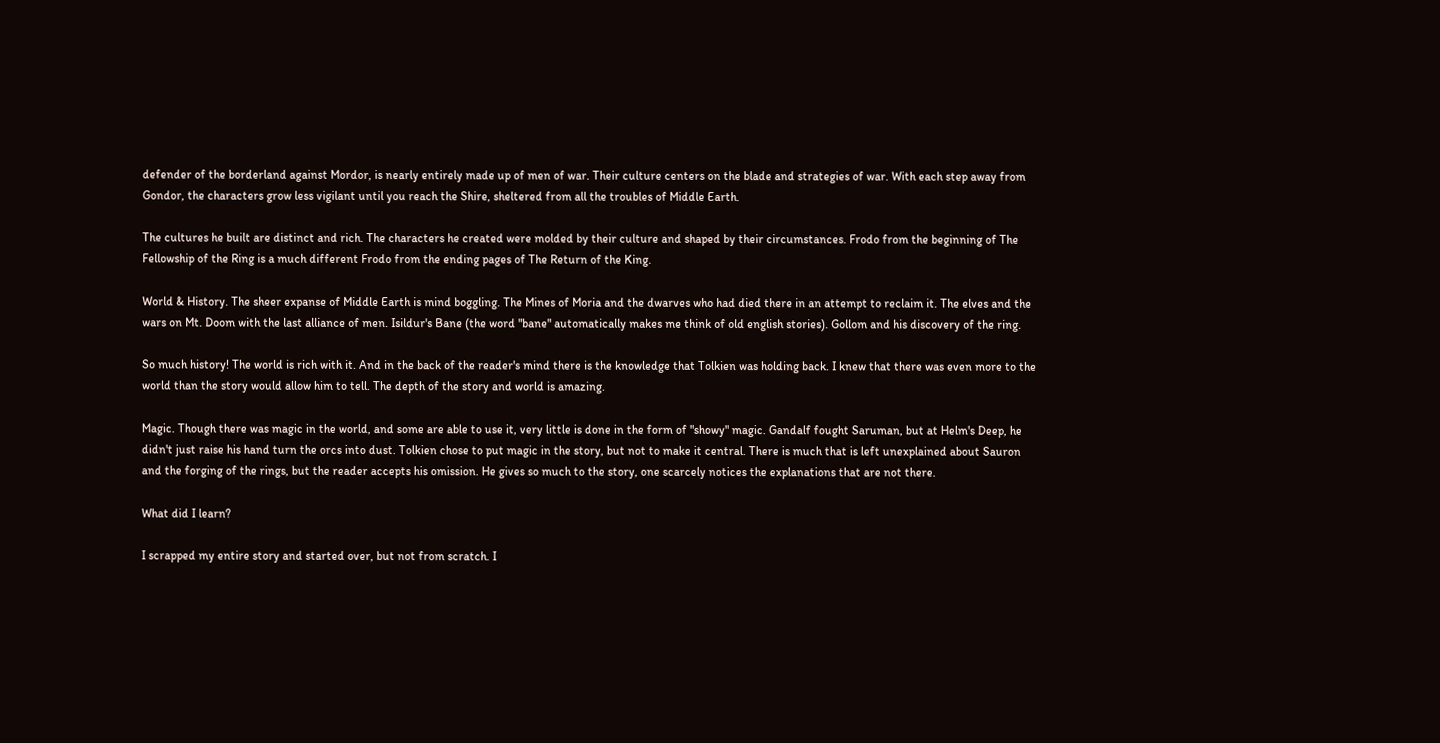defender of the borderland against Mordor, is nearly entirely made up of men of war. Their culture centers on the blade and strategies of war. With each step away from Gondor, the characters grow less vigilant until you reach the Shire, sheltered from all the troubles of Middle Earth.

The cultures he built are distinct and rich. The characters he created were molded by their culture and shaped by their circumstances. Frodo from the beginning of The Fellowship of the Ring is a much different Frodo from the ending pages of The Return of the King.

World & History. The sheer expanse of Middle Earth is mind boggling. The Mines of Moria and the dwarves who had died there in an attempt to reclaim it. The elves and the wars on Mt. Doom with the last alliance of men. Isildur's Bane (the word "bane" automatically makes me think of old english stories). Gollom and his discovery of the ring.

So much history! The world is rich with it. And in the back of the reader's mind there is the knowledge that Tolkien was holding back. I knew that there was even more to the world than the story would allow him to tell. The depth of the story and world is amazing.

Magic. Though there was magic in the world, and some are able to use it, very little is done in the form of "showy" magic. Gandalf fought Saruman, but at Helm's Deep, he didn't just raise his hand turn the orcs into dust. Tolkien chose to put magic in the story, but not to make it central. There is much that is left unexplained about Sauron and the forging of the rings, but the reader accepts his omission. He gives so much to the story, one scarcely notices the explanations that are not there.

What did I learn?

I scrapped my entire story and started over, but not from scratch. I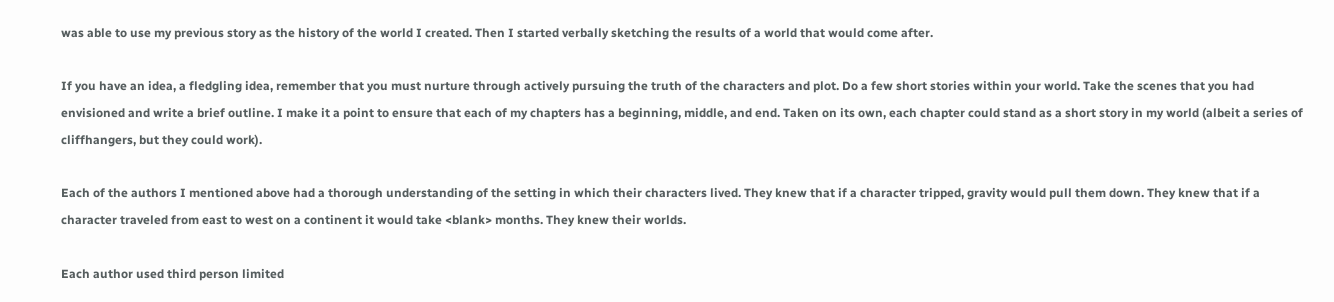was able to use my previous story as the history of the world I created. Then I started verbally sketching the results of a world that would come after.

If you have an idea, a fledgling idea, remember that you must nurture through actively pursuing the truth of the characters and plot. Do a few short stories within your world. Take the scenes that you had envisioned and write a brief outline. I make it a point to ensure that each of my chapters has a beginning, middle, and end. Taken on its own, each chapter could stand as a short story in my world (albeit a series of cliffhangers, but they could work).

Each of the authors I mentioned above had a thorough understanding of the setting in which their characters lived. They knew that if a character tripped, gravity would pull them down. They knew that if a character traveled from east to west on a continent it would take <blank> months. They knew their worlds.

Each author used third person limited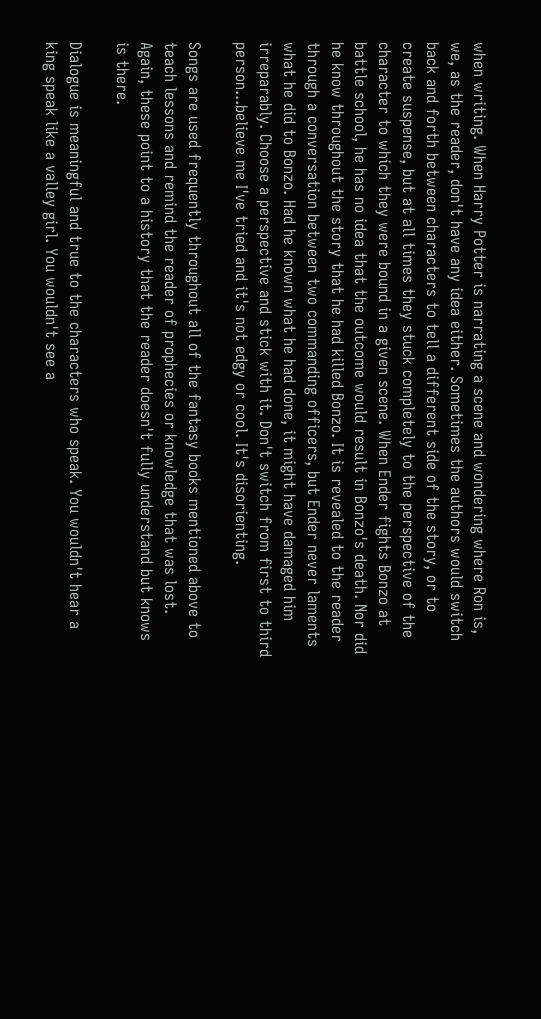when writing. When Harry Potter is narrating a scene and wondering where Ron is, we, as the reader, don't have any idea either. Sometimes the authors would switch back and forth between characters to tell a different side of the story, or to create suspense, but at all times they stuck completely to the perspective of the character to which they were bound in a given scene. When Ender fights Bonzo at battle school, he has no idea that the outcome would result in Bonzo's death. Nor did he know throughout the story that he had killed Bonzo. It is revealed to the reader through a conversation between two commanding officers, but Ender never laments what he did to Bonzo. Had he known what he had done, it might have damaged him irreparably. Choose a perspective and stick with it. Don't switch from first to third person...believe me I've tried and it's not edgy or cool. It's disorienting.

Songs are used frequently throughout all of the fantasy books mentioned above to teach lessons and remind the reader of prophecies or knowledge that was lost. Again, these point to a history that the reader doesn't fully understand but knows is there.

Dialogue is meaningful and true to the characters who speak. You wouldn't hear a king speak like a valley girl. You wouldn't see a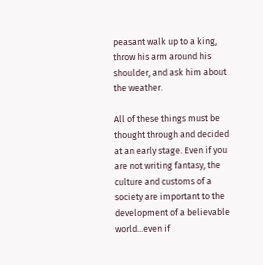peasant walk up to a king, throw his arm around his shoulder, and ask him about the weather.

All of these things must be thought through and decided at an early stage. Even if you are not writing fantasy, the culture and customs of a society are important to the development of a believable world...even if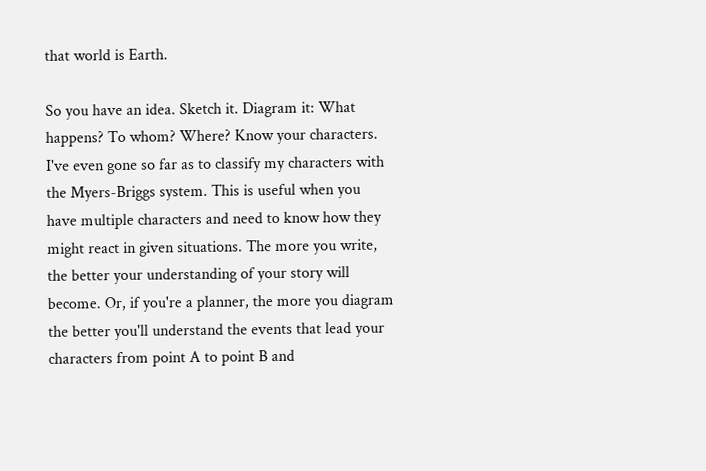that world is Earth.

So you have an idea. Sketch it. Diagram it: What happens? To whom? Where? Know your characters. I've even gone so far as to classify my characters with the Myers-Briggs system. This is useful when you have multiple characters and need to know how they might react in given situations. The more you write, the better your understanding of your story will become. Or, if you're a planner, the more you diagram the better you'll understand the events that lead your characters from point A to point B and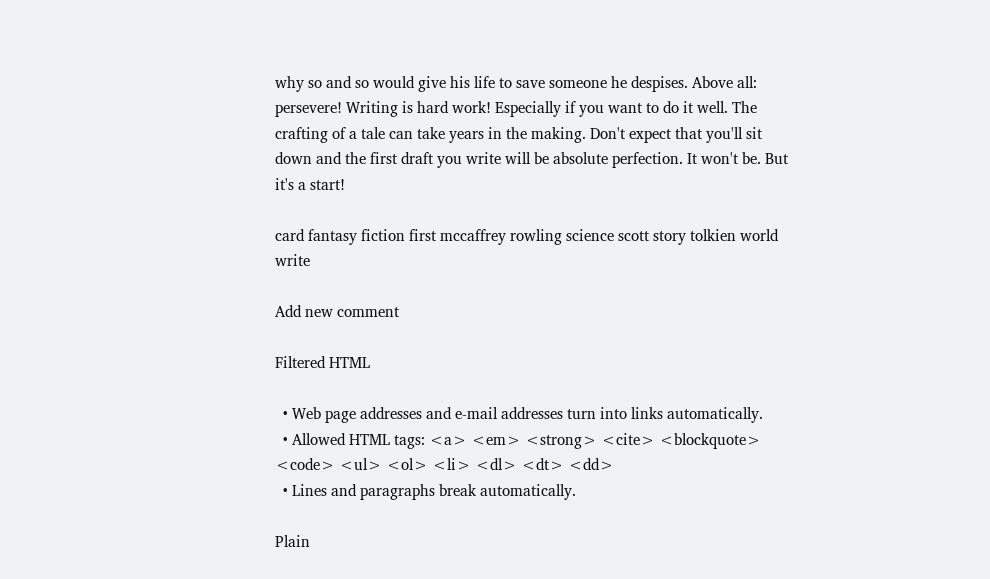why so and so would give his life to save someone he despises. Above all: persevere! Writing is hard work! Especially if you want to do it well. The crafting of a tale can take years in the making. Don't expect that you'll sit down and the first draft you write will be absolute perfection. It won't be. But it's a start!

card fantasy fiction first mccaffrey rowling science scott story tolkien world write

Add new comment

Filtered HTML

  • Web page addresses and e-mail addresses turn into links automatically.
  • Allowed HTML tags: <a> <em> <strong> <cite> <blockquote> <code> <ul> <ol> <li> <dl> <dt> <dd>
  • Lines and paragraphs break automatically.

Plain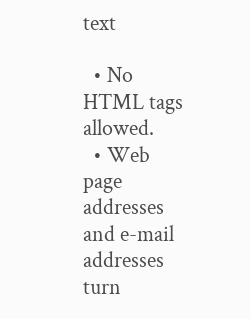text

  • No HTML tags allowed.
  • Web page addresses and e-mail addresses turn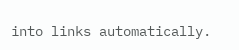into links automatically.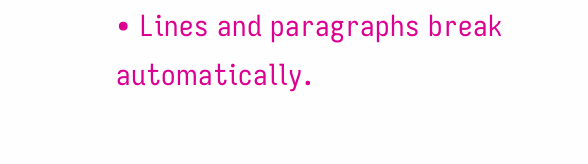• Lines and paragraphs break automatically.